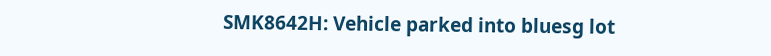SMK8642H: Vehicle parked into bluesg lot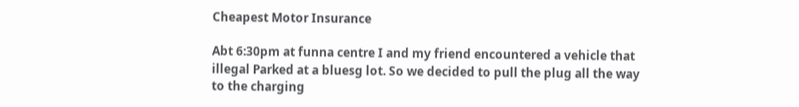Cheapest Motor Insurance

Abt 6:30pm at funna centre I and my friend encountered a vehicle that illegal Parked at a bluesg lot. So we decided to pull the plug all the way to the charging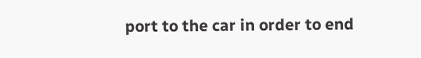port to the car in order to end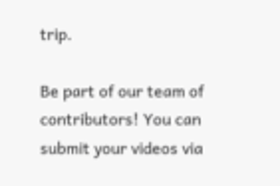trip.

Be part of our team of contributors! You can submit your videos via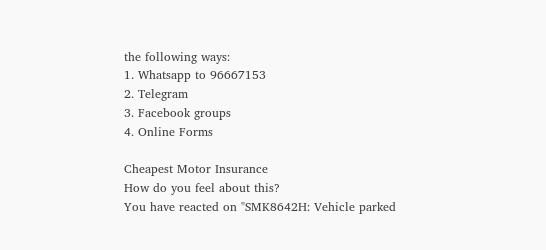the following ways:
1. Whatsapp to 96667153
2. Telegram
3. Facebook groups
4. Online Forms

Cheapest Motor Insurance
How do you feel about this?
You have reacted on "SMK8642H: Vehicle parked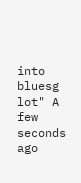into bluesg lot" A few seconds ago